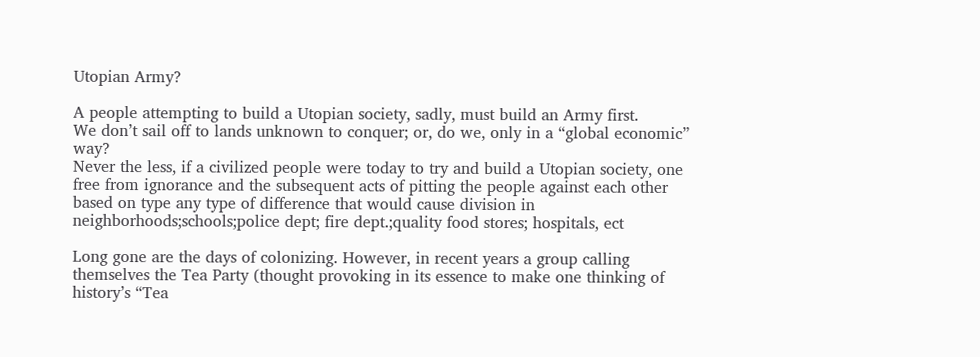Utopian Army?

A people attempting to build a Utopian society, sadly, must build an Army first.
We don’t sail off to lands unknown to conquer; or, do we, only in a “global economic” way?
Never the less, if a civilized people were today to try and build a Utopian society, one free from ignorance and the subsequent acts of pitting the people against each other based on type any type of difference that would cause division in neighborhoods;schools;police dept; fire dept.;quality food stores; hospitals, ect

Long gone are the days of colonizing. However, in recent years a group calling themselves the Tea Party (thought provoking in its essence to make one thinking of history’s “Tea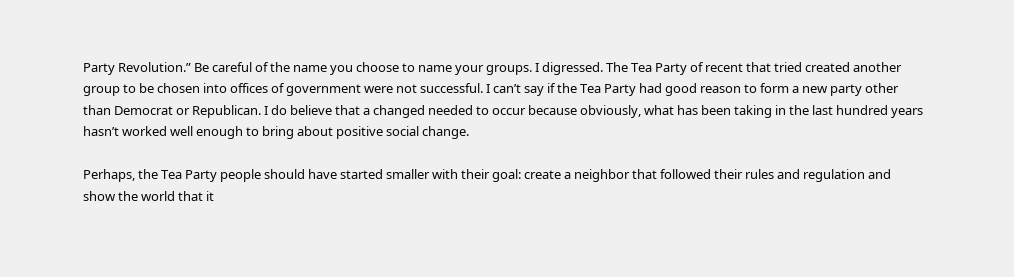Party Revolution.” Be careful of the name you choose to name your groups. I digressed. The Tea Party of recent that tried created another group to be chosen into offices of government were not successful. I can’t say if the Tea Party had good reason to form a new party other than Democrat or Republican. I do believe that a changed needed to occur because obviously, what has been taking in the last hundred years hasn’t worked well enough to bring about positive social change.

Perhaps, the Tea Party people should have started smaller with their goal: create a neighbor that followed their rules and regulation and show the world that it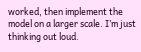worked, then implement the model on a larger scale. I’m just thinking out loud.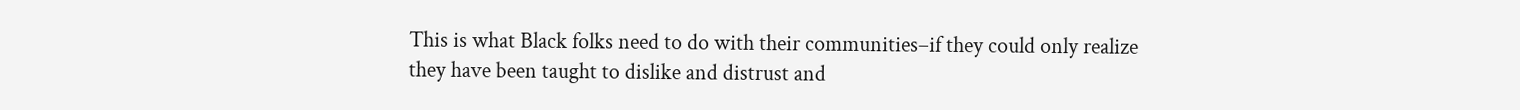This is what Black folks need to do with their communities–if they could only realize they have been taught to dislike and distrust and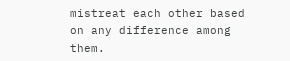mistreat each other based on any difference among them.